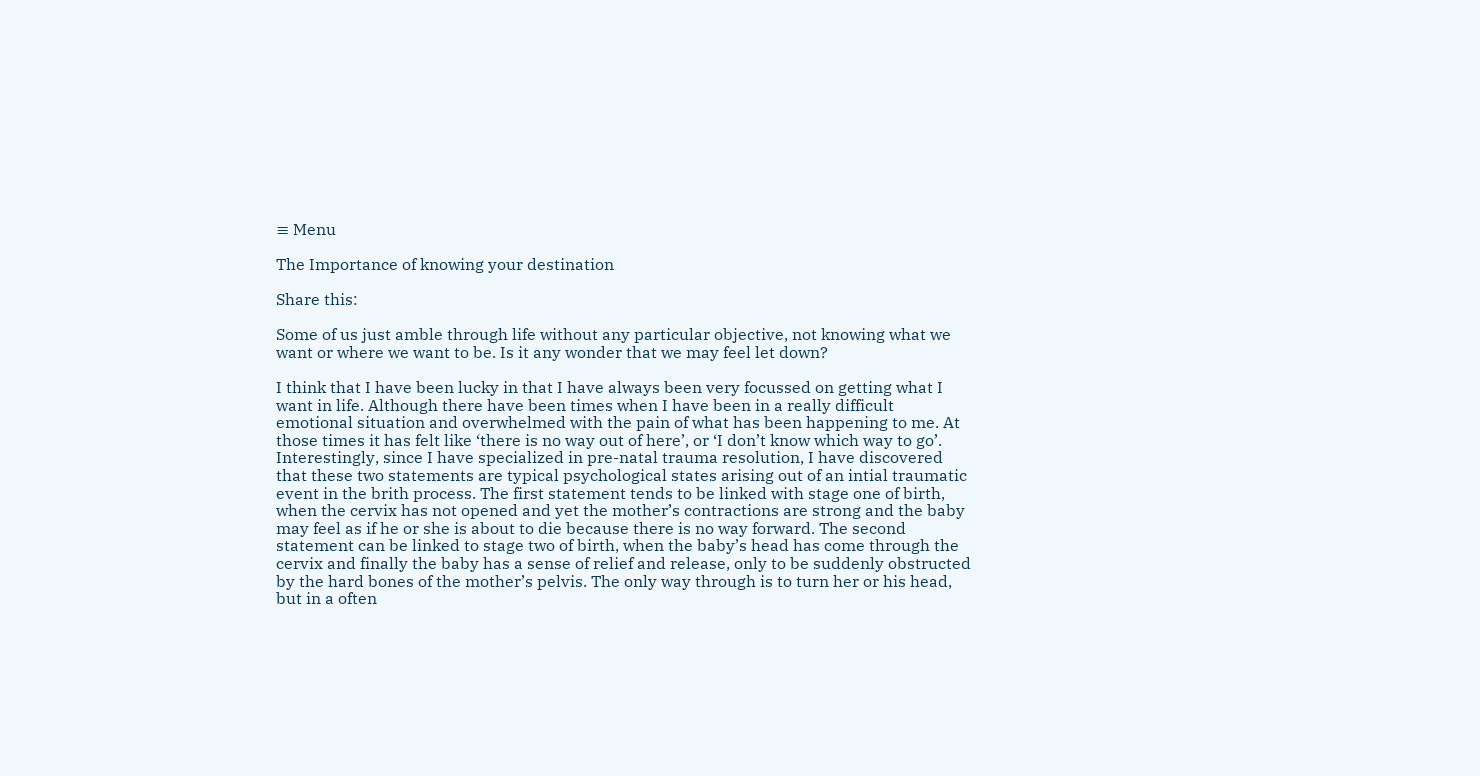≡ Menu

The Importance of knowing your destination

Share this:

Some of us just amble through life without any particular objective, not knowing what we want or where we want to be. Is it any wonder that we may feel let down?

I think that I have been lucky in that I have always been very focussed on getting what I want in life. Although there have been times when I have been in a really difficult emotional situation and overwhelmed with the pain of what has been happening to me. At those times it has felt like ‘there is no way out of here’, or ‘I don’t know which way to go’. Interestingly, since I have specialized in pre-natal trauma resolution, I have discovered that these two statements are typical psychological states arising out of an intial traumatic event in the brith process. The first statement tends to be linked with stage one of birth, when the cervix has not opened and yet the mother’s contractions are strong and the baby may feel as if he or she is about to die because there is no way forward. The second statement can be linked to stage two of birth, when the baby’s head has come through the cervix and finally the baby has a sense of relief and release, only to be suddenly obstructed by the hard bones of the mother’s pelvis. The only way through is to turn her or his head, but in a often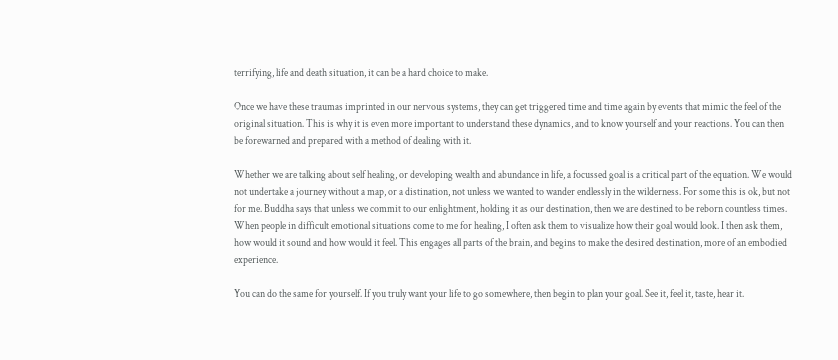terrifying, life and death situation, it can be a hard choice to make.

Once we have these traumas imprinted in our nervous systems, they can get triggered time and time again by events that mimic the feel of the original situation. This is why it is even more important to understand these dynamics, and to know yourself and your reactions. You can then be forewarned and prepared with a method of dealing with it.

Whether we are talking about self healing, or developing wealth and abundance in life, a focussed goal is a critical part of the equation. We would not undertake a journey without a map, or a distination, not unless we wanted to wander endlessly in the wilderness. For some this is ok, but not for me. Buddha says that unless we commit to our enlightment, holding it as our destination, then we are destined to be reborn countless times. When people in difficult emotional situations come to me for healing, I often ask them to visualize how their goal would look. I then ask them, how would it sound and how would it feel. This engages all parts of the brain, and begins to make the desired destination, more of an embodied experience.

You can do the same for yourself. If you truly want your life to go somewhere, then begin to plan your goal. See it, feel it, taste, hear it.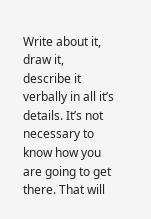Write about it, draw it, describe it verbally in all it’s details. It’s not necessary to know how you are going to get there. That will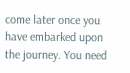come later once you have embarked upon the journey. You need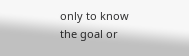only to know the goal or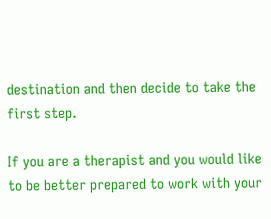destination and then decide to take the first step.

If you are a therapist and you would like to be better prepared to work with your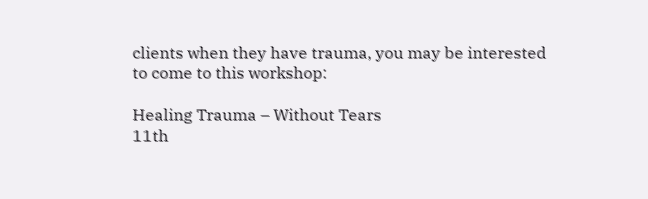clients when they have trauma, you may be interested to come to this workshop:

Healing Trauma – Without Tears
11th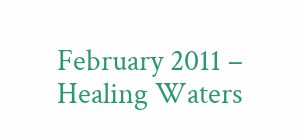February 2011 – Healing Waters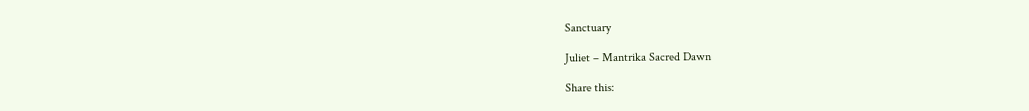Sanctuary

Juliet – Mantrika Sacred Dawn

Share this: